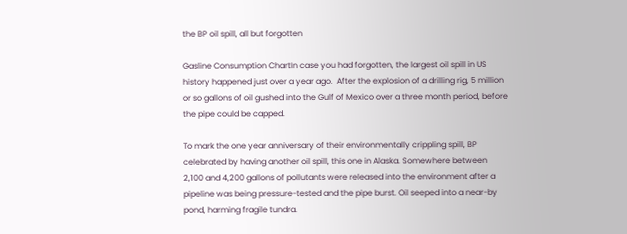the BP oil spill, all but forgotten

Gasline Consumption ChartIn case you had forgotten, the largest oil spill in US history happened just over a year ago.  After the explosion of a drilling rig, 5 million or so gallons of oil gushed into the Gulf of Mexico over a three month period, before the pipe could be capped.

To mark the one year anniversary of their environmentally crippling spill, BP celebrated by having another oil spill, this one in Alaska. Somewhere between 2,100 and 4,200 gallons of pollutants were released into the environment after a pipeline was being pressure-tested and the pipe burst. Oil seeped into a near-by pond, harming fragile tundra.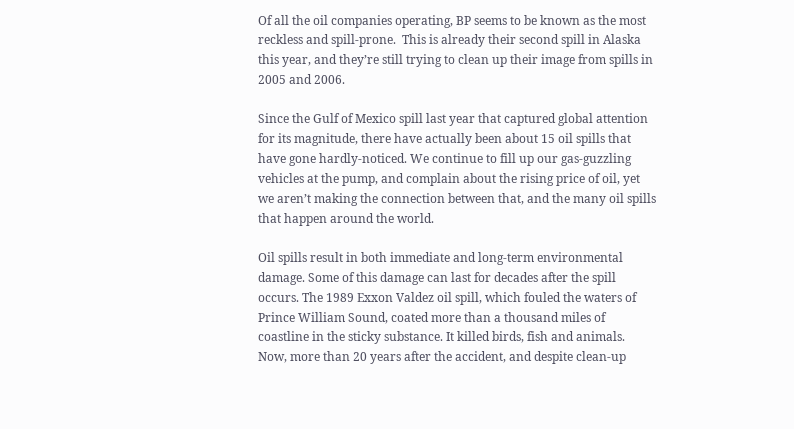Of all the oil companies operating, BP seems to be known as the most reckless and spill-prone.  This is already their second spill in Alaska this year, and they’re still trying to clean up their image from spills in 2005 and 2006.

Since the Gulf of Mexico spill last year that captured global attention for its magnitude, there have actually been about 15 oil spills that have gone hardly-noticed. We continue to fill up our gas-guzzling vehicles at the pump, and complain about the rising price of oil, yet we aren’t making the connection between that, and the many oil spills that happen around the world.

Oil spills result in both immediate and long-term environmental damage. Some of this damage can last for decades after the spill occurs. The 1989 Exxon Valdez oil spill, which fouled the waters of Prince William Sound, coated more than a thousand miles of coastline in the sticky substance. It killed birds, fish and animals. Now, more than 20 years after the accident, and despite clean-up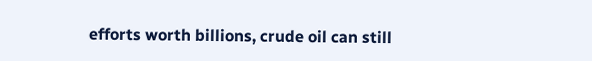efforts worth billions, crude oil can still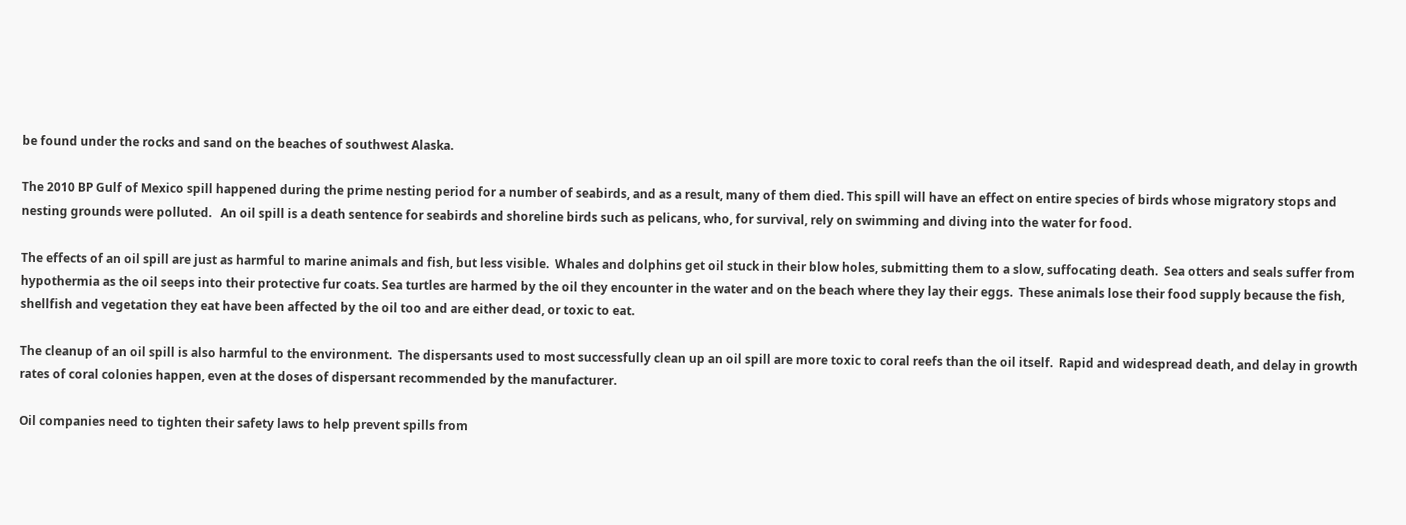be found under the rocks and sand on the beaches of southwest Alaska.

The 2010 BP Gulf of Mexico spill happened during the prime nesting period for a number of seabirds, and as a result, many of them died. This spill will have an effect on entire species of birds whose migratory stops and nesting grounds were polluted.   An oil spill is a death sentence for seabirds and shoreline birds such as pelicans, who, for survival, rely on swimming and diving into the water for food.

The effects of an oil spill are just as harmful to marine animals and fish, but less visible.  Whales and dolphins get oil stuck in their blow holes, submitting them to a slow, suffocating death.  Sea otters and seals suffer from hypothermia as the oil seeps into their protective fur coats. Sea turtles are harmed by the oil they encounter in the water and on the beach where they lay their eggs.  These animals lose their food supply because the fish, shellfish and vegetation they eat have been affected by the oil too and are either dead, or toxic to eat.

The cleanup of an oil spill is also harmful to the environment.  The dispersants used to most successfully clean up an oil spill are more toxic to coral reefs than the oil itself.  Rapid and widespread death, and delay in growth rates of coral colonies happen, even at the doses of dispersant recommended by the manufacturer.

Oil companies need to tighten their safety laws to help prevent spills from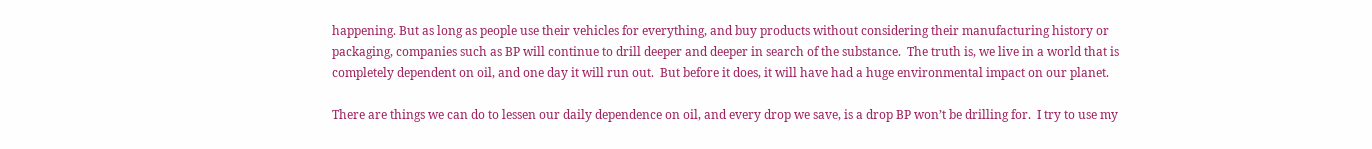happening. But as long as people use their vehicles for everything, and buy products without considering their manufacturing history or packaging, companies such as BP will continue to drill deeper and deeper in search of the substance.  The truth is, we live in a world that is completely dependent on oil, and one day it will run out.  But before it does, it will have had a huge environmental impact on our planet.

There are things we can do to lessen our daily dependence on oil, and every drop we save, is a drop BP won’t be drilling for.  I try to use my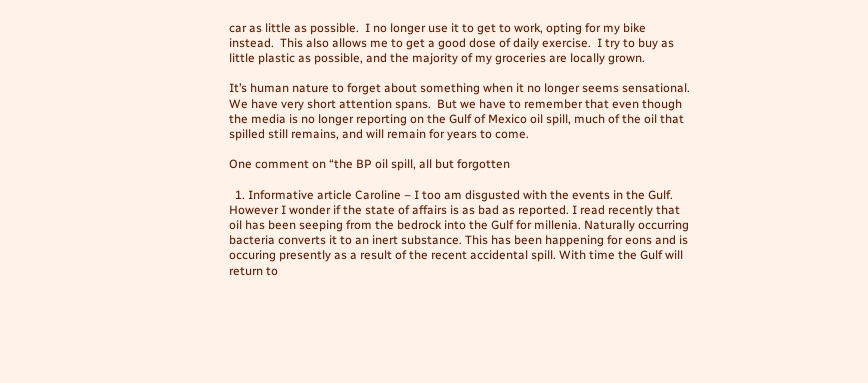car as little as possible.  I no longer use it to get to work, opting for my bike instead.  This also allows me to get a good dose of daily exercise.  I try to buy as little plastic as possible, and the majority of my groceries are locally grown.

It’s human nature to forget about something when it no longer seems sensational.  We have very short attention spans.  But we have to remember that even though the media is no longer reporting on the Gulf of Mexico oil spill, much of the oil that spilled still remains, and will remain for years to come.

One comment on “the BP oil spill, all but forgotten

  1. Informative article Caroline – I too am disgusted with the events in the Gulf. However I wonder if the state of affairs is as bad as reported. I read recently that oil has been seeping from the bedrock into the Gulf for millenia. Naturally occurring bacteria converts it to an inert substance. This has been happening for eons and is occuring presently as a result of the recent accidental spill. With time the Gulf will return to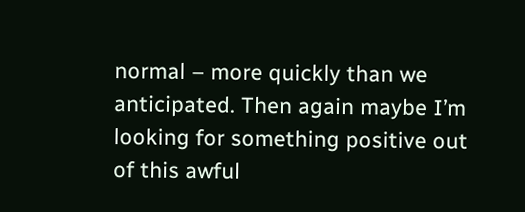normal – more quickly than we anticipated. Then again maybe I’m looking for something positive out of this awful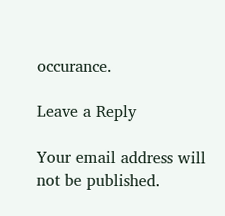occurance.

Leave a Reply

Your email address will not be published.